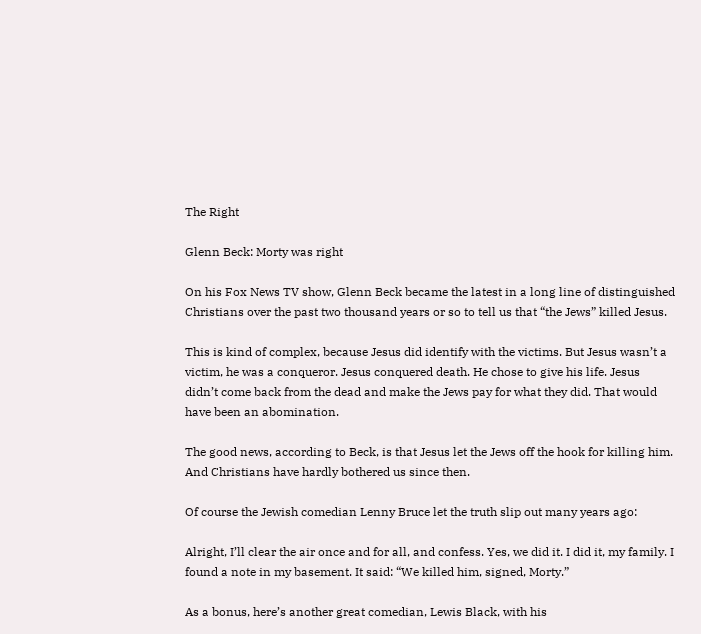The Right

Glenn Beck: Morty was right

On his Fox News TV show, Glenn Beck became the latest in a long line of distinguished Christians over the past two thousand years or so to tell us that “the Jews” killed Jesus.

This is kind of complex, because Jesus did identify with the victims. But Jesus wasn’t a victim, he was a conqueror. Jesus conquered death. He chose to give his life. Jesus didn’t come back from the dead and make the Jews pay for what they did. That would have been an abomination.

The good news, according to Beck, is that Jesus let the Jews off the hook for killing him. And Christians have hardly bothered us since then.

Of course the Jewish comedian Lenny Bruce let the truth slip out many years ago:

Alright, I’ll clear the air once and for all, and confess. Yes, we did it. I did it, my family. I found a note in my basement. It said: “We killed him, signed, Morty.”

As a bonus, here’s another great comedian, Lewis Black, with his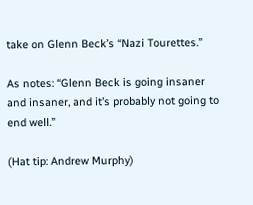take on Glenn Beck’s “Nazi Tourettes.”

As notes: “Glenn Beck is going insaner and insaner, and it’s probably not going to end well.”

(Hat tip: Andrew Murphy)